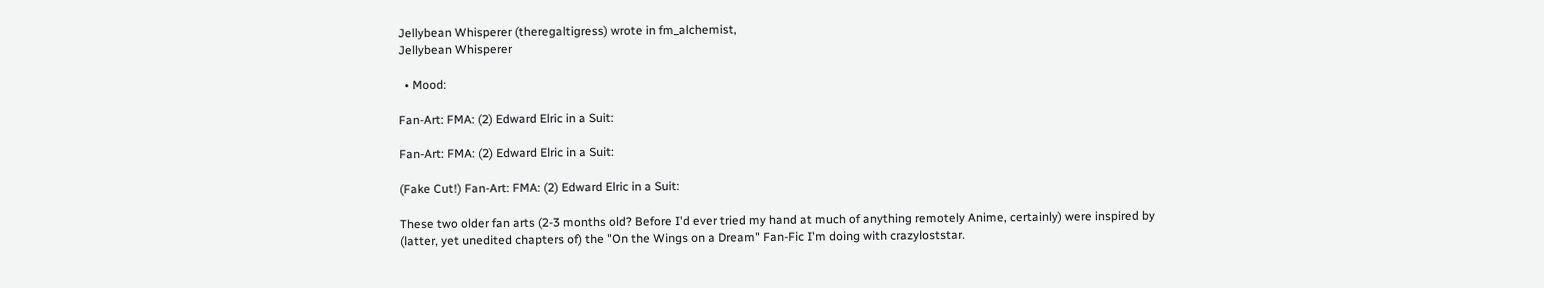Jellybean Whisperer (theregaltigress) wrote in fm_alchemist,
Jellybean Whisperer

  • Mood:

Fan-Art: FMA: (2) Edward Elric in a Suit:

Fan-Art: FMA: (2) Edward Elric in a Suit:

(Fake Cut!) Fan-Art: FMA: (2) Edward Elric in a Suit:

These two older fan arts (2-3 months old? Before I'd ever tried my hand at much of anything remotely Anime, certainly) were inspired by (latter, yet unedited chapters of) the "On the Wings on a Dream" Fan-Fic I'm doing with crazyloststar.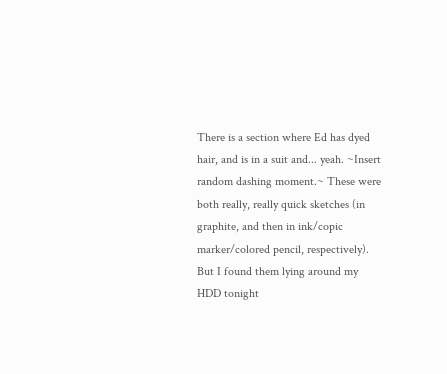There is a section where Ed has dyed hair, and is in a suit and... yeah. ~Insert random dashing moment.~ These were both really, really quick sketches (in graphite, and then in ink/copic marker/colored pencil, respectively). But I found them lying around my HDD tonight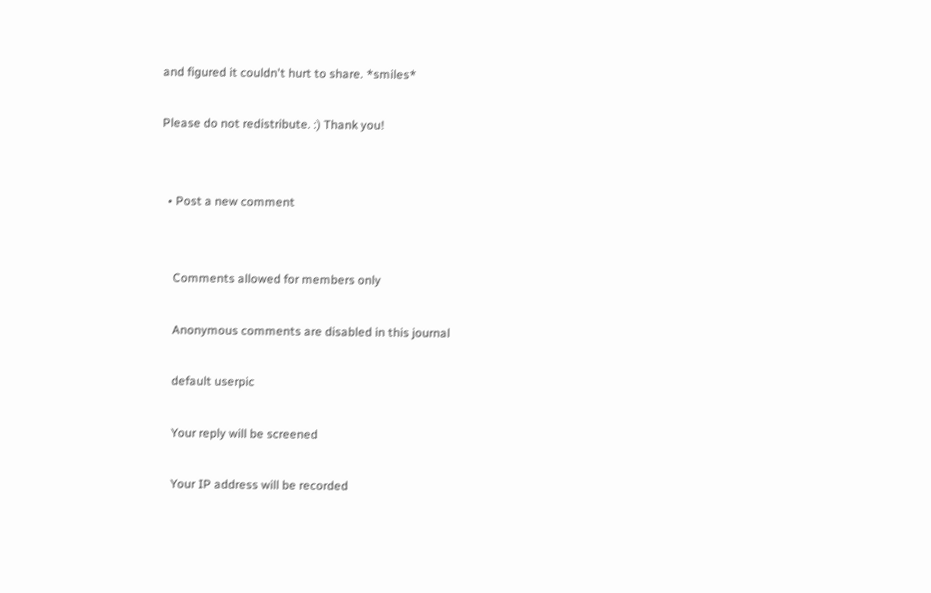and figured it couldn't hurt to share. *smiles*

Please do not redistribute. :) Thank you!


  • Post a new comment


    Comments allowed for members only

    Anonymous comments are disabled in this journal

    default userpic

    Your reply will be screened

    Your IP address will be recorded